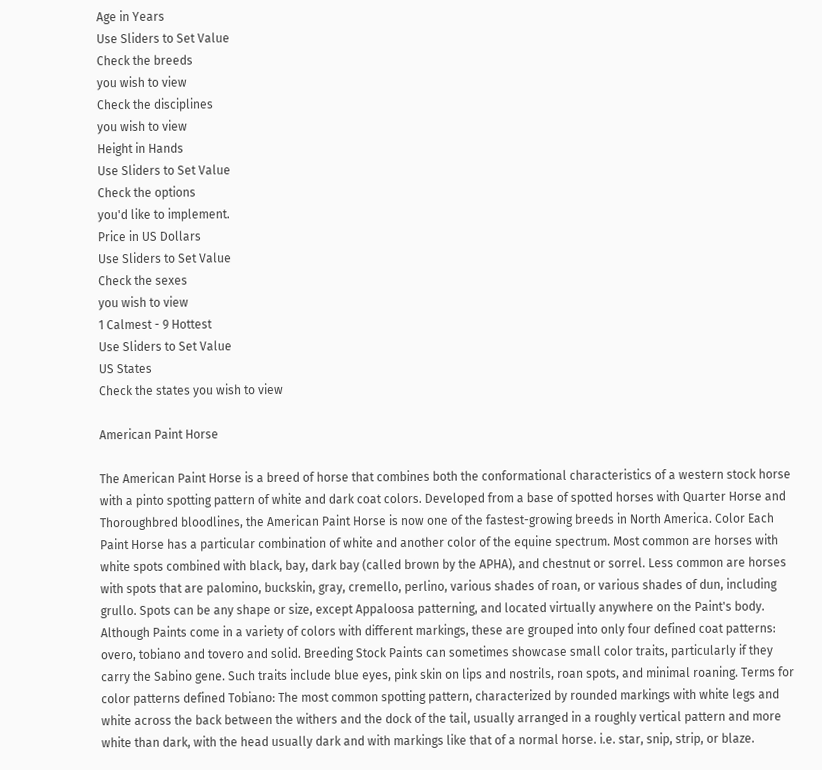Age in Years
Use Sliders to Set Value
Check the breeds
you wish to view
Check the disciplines
you wish to view
Height in Hands
Use Sliders to Set Value
Check the options
you'd like to implement.
Price in US Dollars
Use Sliders to Set Value
Check the sexes
you wish to view
1 Calmest - 9 Hottest
Use Sliders to Set Value
US States
Check the states you wish to view

American Paint Horse

The American Paint Horse is a breed of horse that combines both the conformational characteristics of a western stock horse with a pinto spotting pattern of white and dark coat colors. Developed from a base of spotted horses with Quarter Horse and Thoroughbred bloodlines, the American Paint Horse is now one of the fastest-growing breeds in North America. Color Each Paint Horse has a particular combination of white and another color of the equine spectrum. Most common are horses with white spots combined with black, bay, dark bay (called brown by the APHA), and chestnut or sorrel. Less common are horses with spots that are palomino, buckskin, gray, cremello, perlino, various shades of roan, or various shades of dun, including grullo. Spots can be any shape or size, except Appaloosa patterning, and located virtually anywhere on the Paint's body. Although Paints come in a variety of colors with different markings, these are grouped into only four defined coat patterns: overo, tobiano and tovero and solid. Breeding Stock Paints can sometimes showcase small color traits, particularly if they carry the Sabino gene. Such traits include blue eyes, pink skin on lips and nostrils, roan spots, and minimal roaning. Terms for color patterns defined Tobiano: The most common spotting pattern, characterized by rounded markings with white legs and white across the back between the withers and the dock of the tail, usually arranged in a roughly vertical pattern and more white than dark, with the head usually dark and with markings like that of a normal horse. i.e. star, snip, strip, or blaze.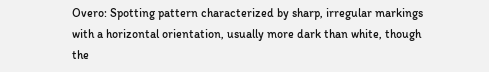Overo: Spotting pattern characterized by sharp, irregular markings with a horizontal orientation, usually more dark than white, though the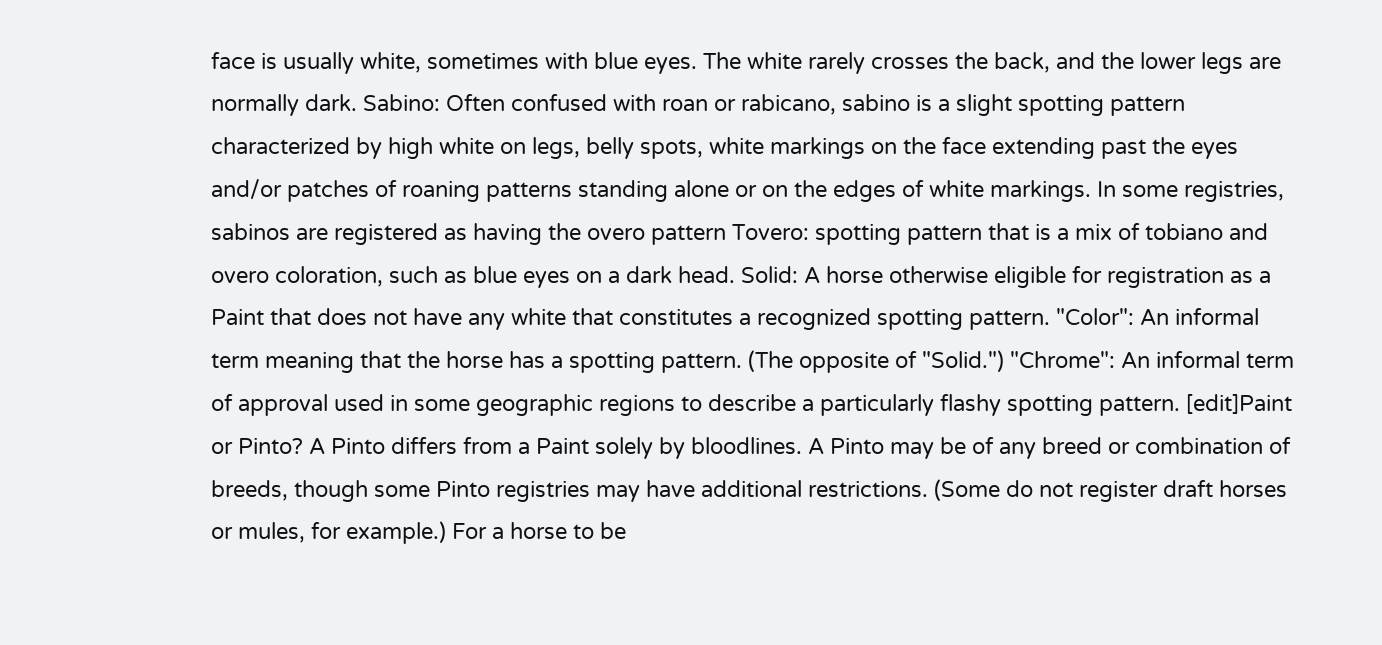face is usually white, sometimes with blue eyes. The white rarely crosses the back, and the lower legs are normally dark. Sabino: Often confused with roan or rabicano, sabino is a slight spotting pattern characterized by high white on legs, belly spots, white markings on the face extending past the eyes and/or patches of roaning patterns standing alone or on the edges of white markings. In some registries, sabinos are registered as having the overo pattern Tovero: spotting pattern that is a mix of tobiano and overo coloration, such as blue eyes on a dark head. Solid: A horse otherwise eligible for registration as a Paint that does not have any white that constitutes a recognized spotting pattern. "Color": An informal term meaning that the horse has a spotting pattern. (The opposite of "Solid.") "Chrome": An informal term of approval used in some geographic regions to describe a particularly flashy spotting pattern. [edit]Paint or Pinto? A Pinto differs from a Paint solely by bloodlines. A Pinto may be of any breed or combination of breeds, though some Pinto registries may have additional restrictions. (Some do not register draft horses or mules, for example.) For a horse to be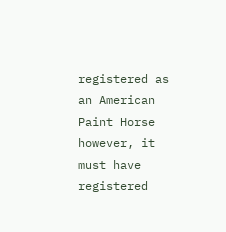registered as an American Paint Horse however, it must have registered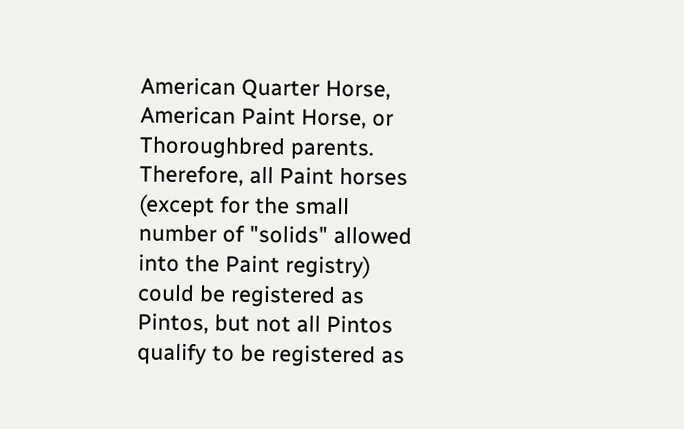American Quarter Horse, American Paint Horse, or Thoroughbred parents. Therefore, all Paint horses (except for the small number of "solids" allowed into the Paint registry) could be registered as Pintos, but not all Pintos qualify to be registered as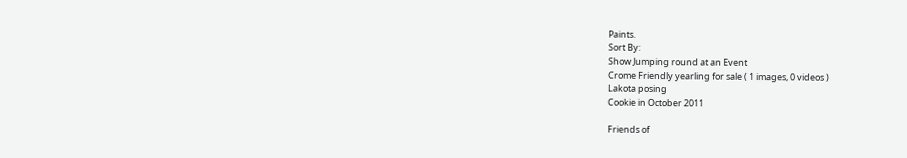Paints.
Sort By:
Show Jumping round at an Event
Crome Friendly yearling for sale ( 1 images, 0 videos )
Lakota posing
Cookie in October 2011

Friends of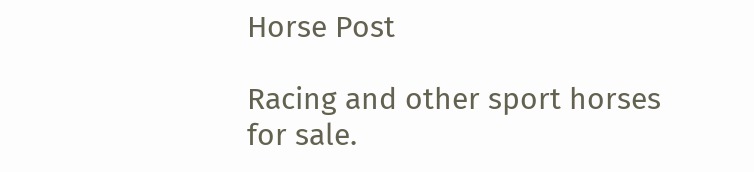Horse Post

Racing and other sport horses for sale.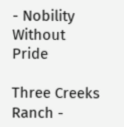- Nobility Without Pride

Three Creeks Ranch -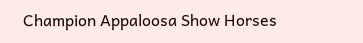Champion Appaloosa Show Horses